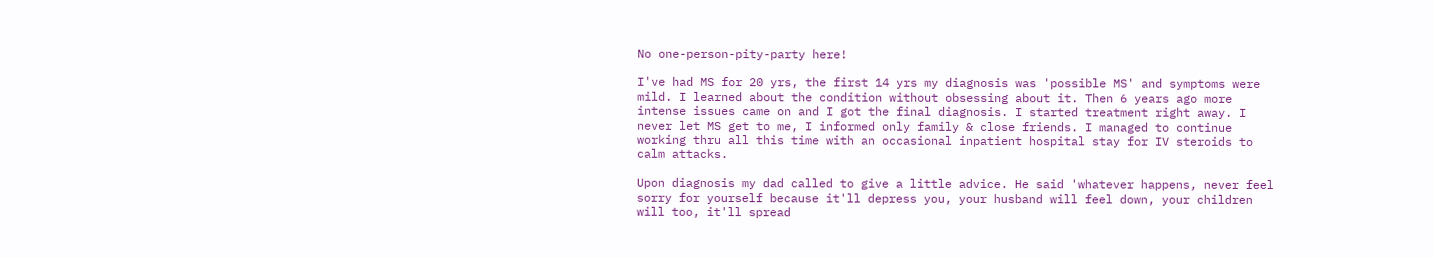No one-person-pity-party here!

I've had MS for 20 yrs, the first 14 yrs my diagnosis was 'possible MS' and symptoms were mild. I learned about the condition without obsessing about it. Then 6 years ago more intense issues came on and I got the final diagnosis. I started treatment right away. I never let MS get to me, I informed only family & close friends. I managed to continue working thru all this time with an occasional inpatient hospital stay for IV steroids to calm attacks.

Upon diagnosis my dad called to give a little advice. He said 'whatever happens, never feel sorry for yourself because it'll depress you, your husband will feel down, your children will too, it'll spread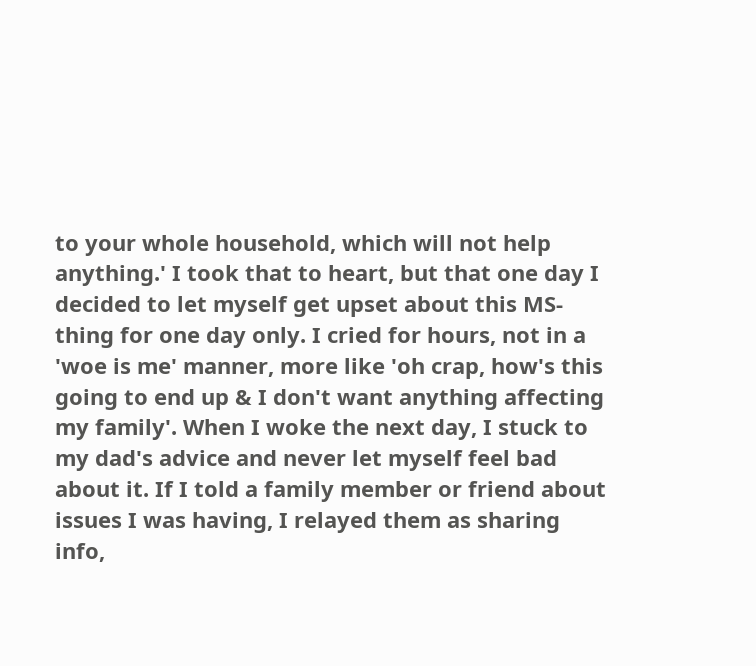to your whole household, which will not help anything.' I took that to heart, but that one day I decided to let myself get upset about this MS- thing for one day only. I cried for hours, not in a 'woe is me' manner, more like 'oh crap, how's this going to end up & I don't want anything affecting my family'. When I woke the next day, I stuck to my dad's advice and never let myself feel bad about it. If I told a family member or friend about issues I was having, I relayed them as sharing info,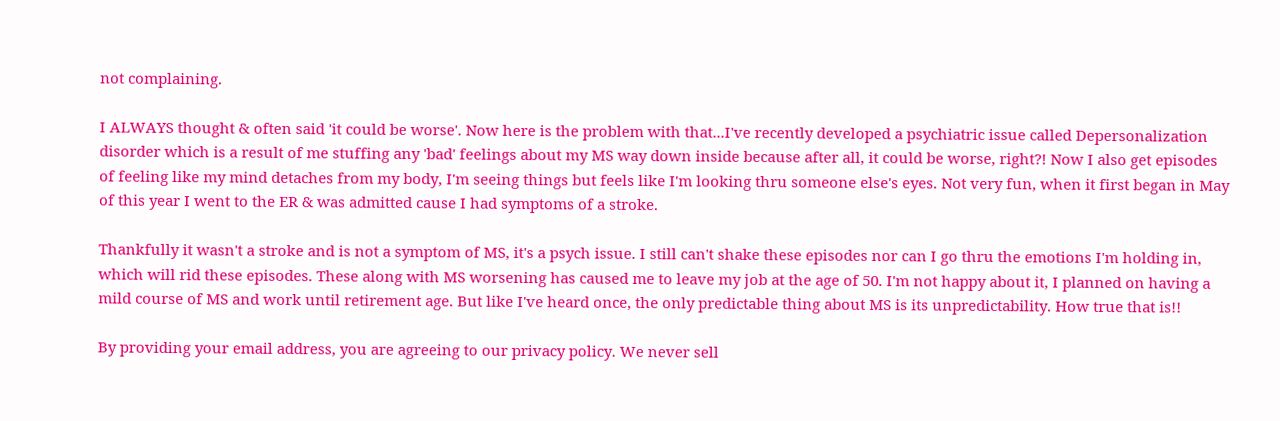not complaining.

I ALWAYS thought & often said 'it could be worse'. Now here is the problem with that...I've recently developed a psychiatric issue called Depersonalization disorder which is a result of me stuffing any 'bad' feelings about my MS way down inside because after all, it could be worse, right?! Now I also get episodes of feeling like my mind detaches from my body, I'm seeing things but feels like I'm looking thru someone else's eyes. Not very fun, when it first began in May of this year I went to the ER & was admitted cause I had symptoms of a stroke.

Thankfully it wasn't a stroke and is not a symptom of MS, it's a psych issue. I still can't shake these episodes nor can I go thru the emotions I'm holding in, which will rid these episodes. These along with MS worsening has caused me to leave my job at the age of 50. I'm not happy about it, I planned on having a mild course of MS and work until retirement age. But like I've heard once, the only predictable thing about MS is its unpredictability. How true that is!!

By providing your email address, you are agreeing to our privacy policy. We never sell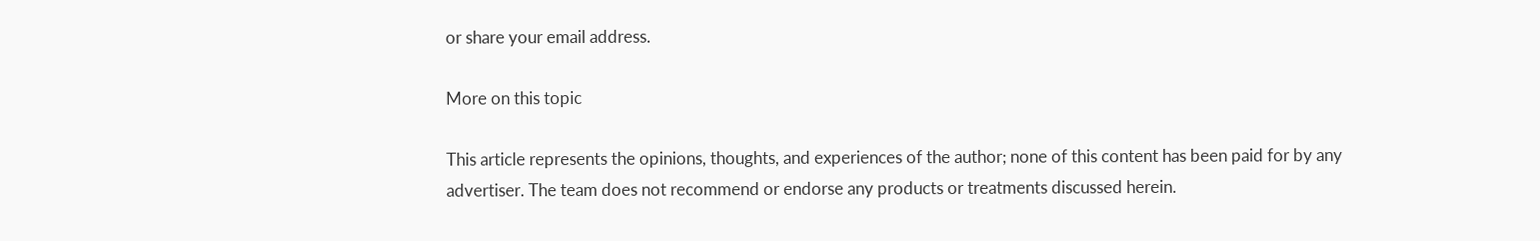or share your email address.

More on this topic

This article represents the opinions, thoughts, and experiences of the author; none of this content has been paid for by any advertiser. The team does not recommend or endorse any products or treatments discussed herein.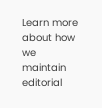Learn more about how we maintain editorial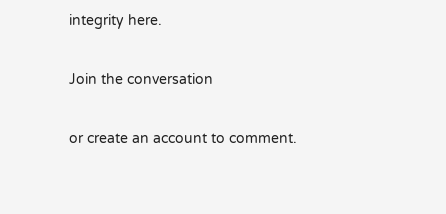integrity here.

Join the conversation

or create an account to comment.